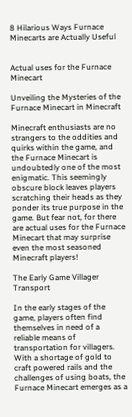8 Hilarious Ways Furnace Minecarts are Actually Useful


Actual uses for the Furnace Minecart

Unveiling the Mysteries of the Furnace Minecart in Minecraft

Minecraft enthusiasts are no strangers to the oddities and quirks within the game, and the Furnace Minecart is undoubtedly one of the most enigmatic. This seemingly obscure block leaves players scratching their heads as they ponder its true purpose in the game. But fear not, for there are actual uses for the Furnace Minecart that may surprise even the most seasoned Minecraft players!

The Early Game Villager Transport

In the early stages of the game, players often find themselves in need of a reliable means of transportation for villagers. With a shortage of gold to craft powered rails and the challenges of using boats, the Furnace Minecart emerges as a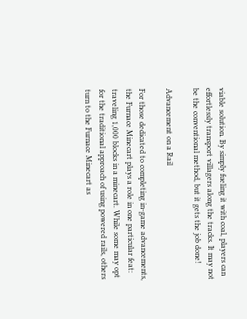viable solution. By simply fueling it with coal, players can effortlessly transport villagers along the tracks. It may not be the conventional method, but it gets the job done!

Advancement on a Rail

For those dedicated to completing in-game advancements, the Furnace Minecart plays a role in one particular feat: traveling 1,000 blocks in a minecart. While some may opt for the traditional approach of using powered rails, others turn to the Furnace Minecart as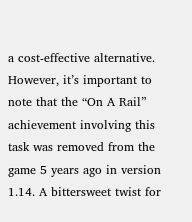a cost-effective alternative. However, it’s important to note that the “On A Rail” achievement involving this task was removed from the game 5 years ago in version 1.14. A bittersweet twist for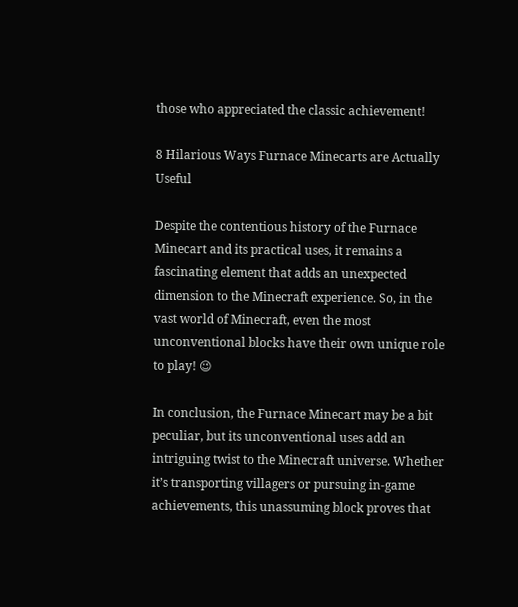those who appreciated the classic achievement!

8 Hilarious Ways Furnace Minecarts are Actually Useful

Despite the contentious history of the Furnace Minecart and its practical uses, it remains a fascinating element that adds an unexpected dimension to the Minecraft experience. So, in the vast world of Minecraft, even the most unconventional blocks have their own unique role to play! 😉

In conclusion, the Furnace Minecart may be a bit peculiar, but its unconventional uses add an intriguing twist to the Minecraft universe. Whether it’s transporting villagers or pursuing in-game achievements, this unassuming block proves that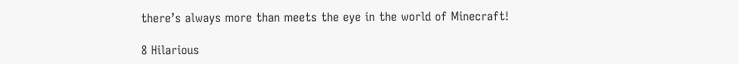there’s always more than meets the eye in the world of Minecraft!

8 Hilarious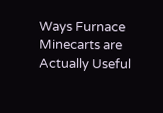Ways Furnace Minecarts are Actually Useful